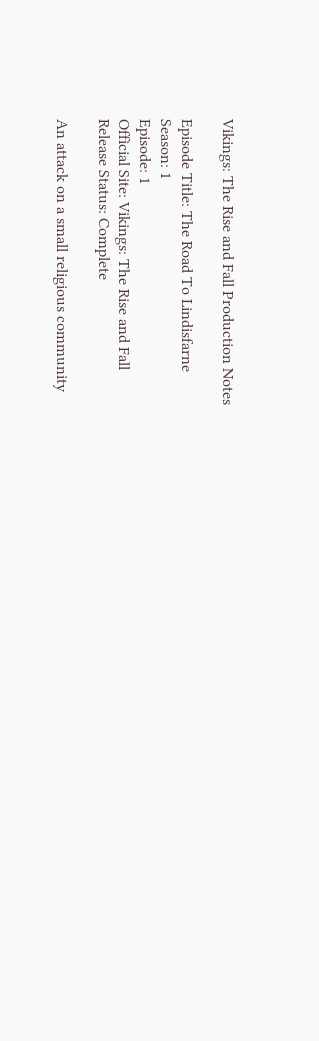Vikings: The Rise and Fall Production Notes

Episode Title: The Road To Lindisfarne
Season: 1
Episode: 1
Official Site: Vikings: The Rise and Fall
Release Status: Complete

An attack on a small religious community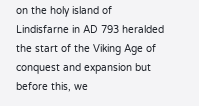on the holy island of Lindisfarne in AD 793 heralded the start of the Viking Age of conquest and expansion but before this, we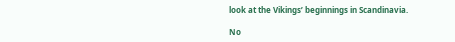look at the Vikings’ beginnings in Scandinavia.

No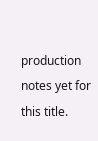production notes yet for this title.